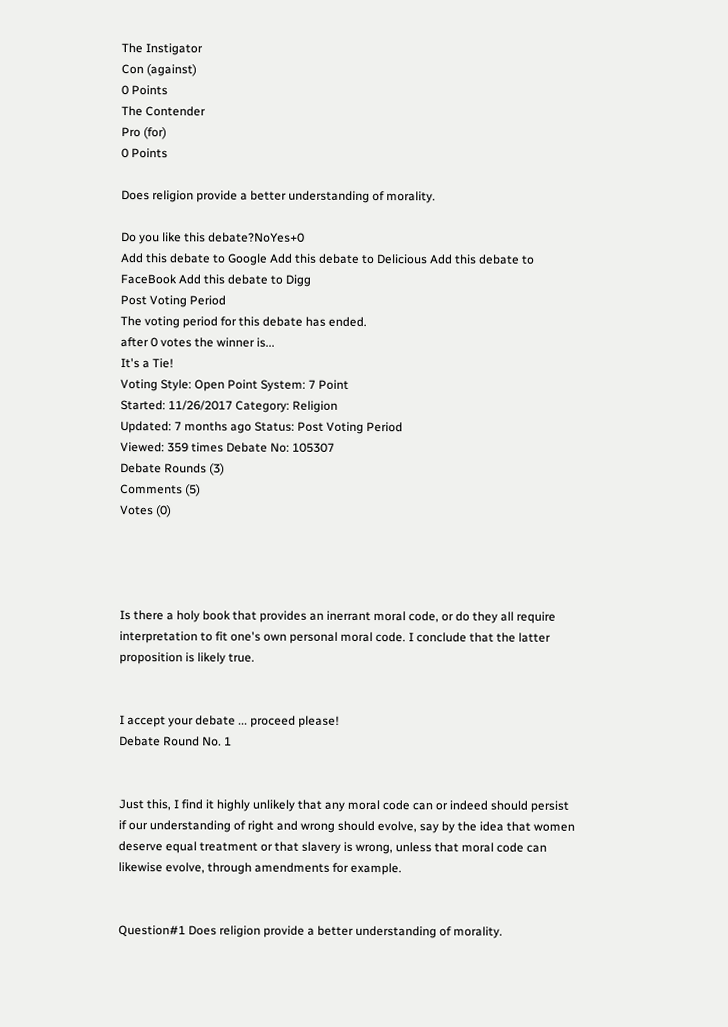The Instigator
Con (against)
0 Points
The Contender
Pro (for)
0 Points

Does religion provide a better understanding of morality.

Do you like this debate?NoYes+0
Add this debate to Google Add this debate to Delicious Add this debate to FaceBook Add this debate to Digg
Post Voting Period
The voting period for this debate has ended.
after 0 votes the winner is...
It's a Tie!
Voting Style: Open Point System: 7 Point
Started: 11/26/2017 Category: Religion
Updated: 7 months ago Status: Post Voting Period
Viewed: 359 times Debate No: 105307
Debate Rounds (3)
Comments (5)
Votes (0)




Is there a holy book that provides an inerrant moral code, or do they all require interpretation to fit one's own personal moral code. I conclude that the latter proposition is likely true.


I accept your debate ... proceed please!
Debate Round No. 1


Just this, I find it highly unlikely that any moral code can or indeed should persist if our understanding of right and wrong should evolve, say by the idea that women deserve equal treatment or that slavery is wrong, unless that moral code can likewise evolve, through amendments for example.


Question#1 Does religion provide a better understanding of morality.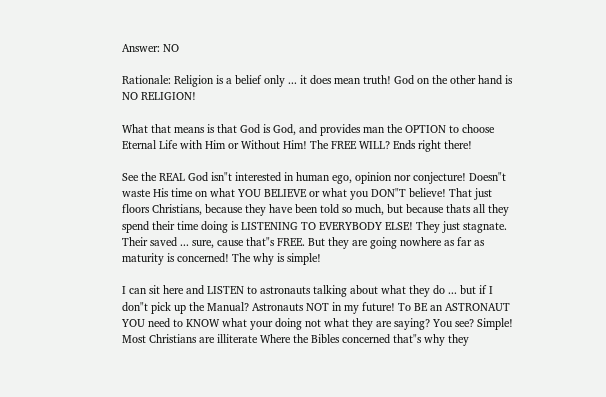Answer: NO

Rationale: Religion is a belief only ... it does mean truth! God on the other hand is NO RELIGION!

What that means is that God is God, and provides man the OPTION to choose Eternal Life with Him or Without Him! The FREE WILL? Ends right there!

See the REAL God isn"t interested in human ego, opinion nor conjecture! Doesn"t waste His time on what YOU BELIEVE or what you DON"T believe! That just floors Christians, because they have been told so much, but because thats all they spend their time doing is LISTENING TO EVERYBODY ELSE! They just stagnate. Their saved ... sure, cause that"s FREE. But they are going nowhere as far as maturity is concerned! The why is simple!

I can sit here and LISTEN to astronauts talking about what they do ... but if I don"t pick up the Manual? Astronauts NOT in my future! To BE an ASTRONAUT YOU need to KNOW what your doing not what they are saying? You see? Simple!
Most Christians are illiterate Where the Bibles concerned that"s why they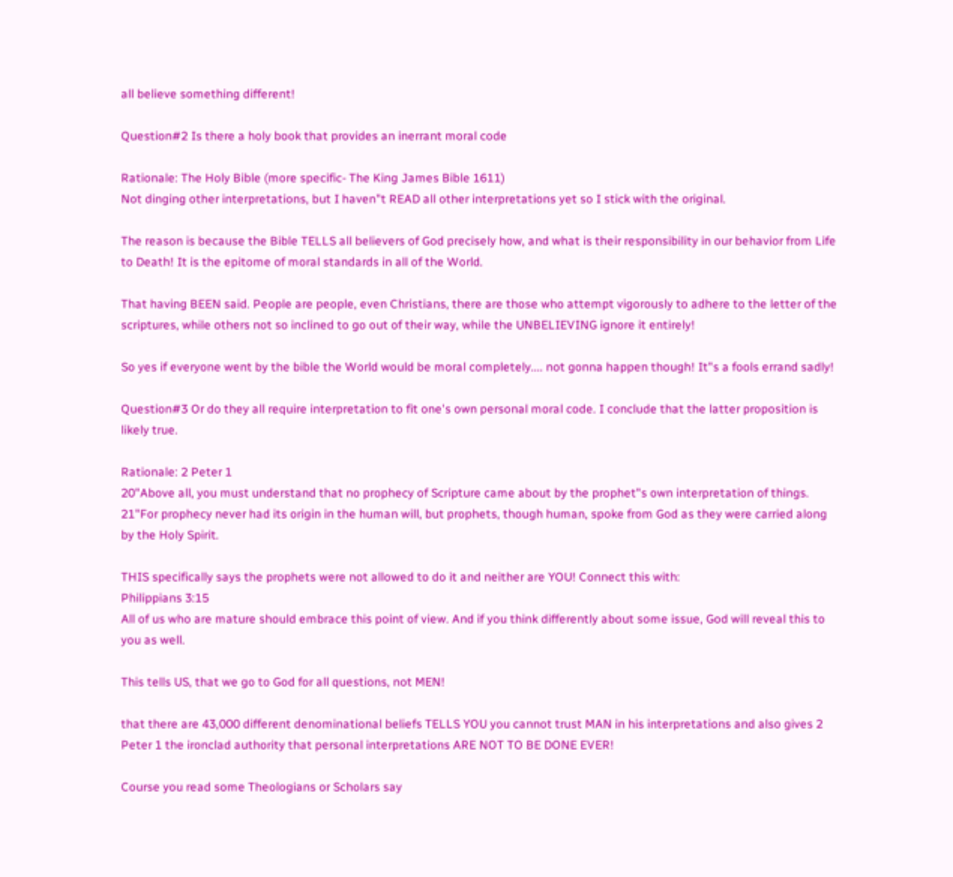all believe something different!

Question#2 Is there a holy book that provides an inerrant moral code

Rationale: The Holy Bible (more specific- The King James Bible 1611)
Not dinging other interpretations, but I haven"t READ all other interpretations yet so I stick with the original.

The reason is because the Bible TELLS all believers of God precisely how, and what is their responsibility in our behavior from Life to Death! It is the epitome of moral standards in all of the World.

That having BEEN said. People are people, even Christians, there are those who attempt vigorously to adhere to the letter of the scriptures, while others not so inclined to go out of their way, while the UNBELIEVING ignore it entirely!

So yes if everyone went by the bible the World would be moral completely.... not gonna happen though! It"s a fools errand sadly!

Question#3 Or do they all require interpretation to fit one's own personal moral code. I conclude that the latter proposition is likely true.

Rationale: 2 Peter 1
20"Above all, you must understand that no prophecy of Scripture came about by the prophet"s own interpretation of things. 21"For prophecy never had its origin in the human will, but prophets, though human, spoke from God as they were carried along by the Holy Spirit.

THIS specifically says the prophets were not allowed to do it and neither are YOU! Connect this with:
Philippians 3:15
All of us who are mature should embrace this point of view. And if you think differently about some issue, God will reveal this to you as well.

This tells US, that we go to God for all questions, not MEN!

that there are 43,000 different denominational beliefs TELLS YOU you cannot trust MAN in his interpretations and also gives 2 Peter 1 the ironclad authority that personal interpretations ARE NOT TO BE DONE EVER!

Course you read some Theologians or Scholars say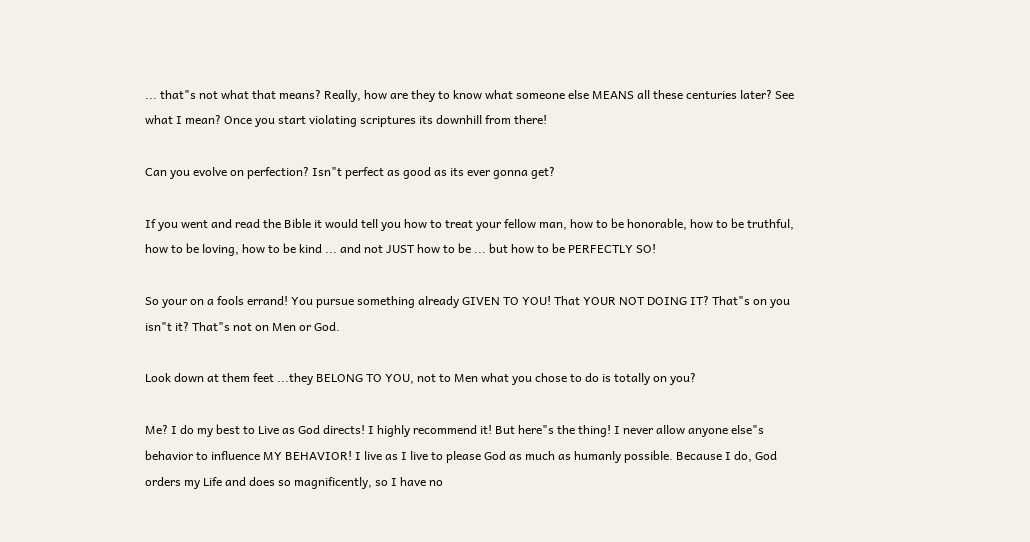... that"s not what that means? Really, how are they to know what someone else MEANS all these centuries later? See what I mean? Once you start violating scriptures its downhill from there!

Can you evolve on perfection? Isn"t perfect as good as its ever gonna get?

If you went and read the Bible it would tell you how to treat your fellow man, how to be honorable, how to be truthful, how to be loving, how to be kind ... and not JUST how to be ... but how to be PERFECTLY SO!

So your on a fools errand! You pursue something already GIVEN TO YOU! That YOUR NOT DOING IT? That"s on you isn"t it? That"s not on Men or God.

Look down at them feet ...they BELONG TO YOU, not to Men what you chose to do is totally on you?

Me? I do my best to Live as God directs! I highly recommend it! But here"s the thing! I never allow anyone else"s behavior to influence MY BEHAVIOR! I live as I live to please God as much as humanly possible. Because I do, God orders my Life and does so magnificently, so I have no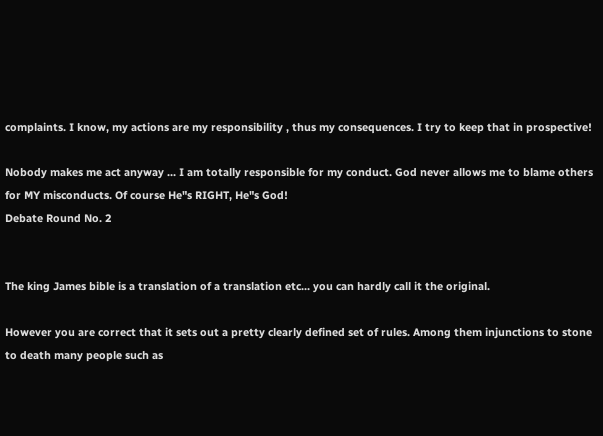complaints. I know, my actions are my responsibility , thus my consequences. I try to keep that in prospective!

Nobody makes me act anyway ... I am totally responsible for my conduct. God never allows me to blame others for MY misconducts. Of course He"s RIGHT, He"s God!
Debate Round No. 2


The king James bible is a translation of a translation etc... you can hardly call it the original.

However you are correct that it sets out a pretty clearly defined set of rules. Among them injunctions to stone to death many people such as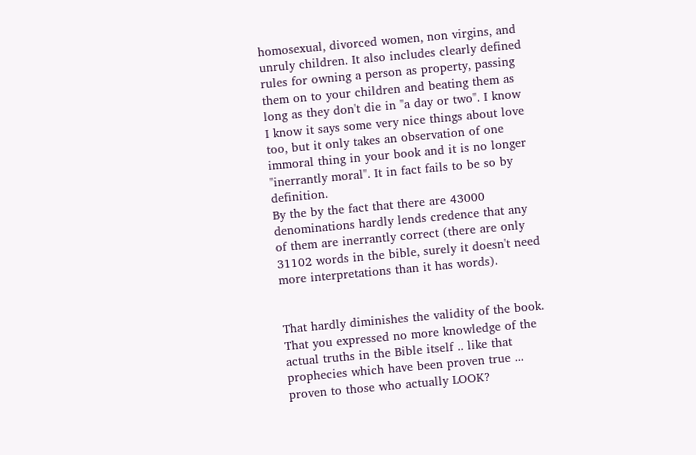homosexual, divorced women, non virgins, and unruly children. It also includes clearly defined rules for owning a person as property, passing them on to your children and beating them as long as they don't die in "a day or two". I know I know it says some very nice things about love too, but it only takes an observation of one immoral thing in your book and it is no longer "inerrantly moral". It in fact fails to be so by definition.
By the by the fact that there are 43000 denominations hardly lends credence that any of them are inerrantly correct (there are only 31102 words in the bible, surely it doesn't need more interpretations than it has words).


That hardly diminishes the validity of the book. That you expressed no more knowledge of the actual truths in the Bible itself .. like that prophecies which have been proven true ... proven to those who actually LOOK?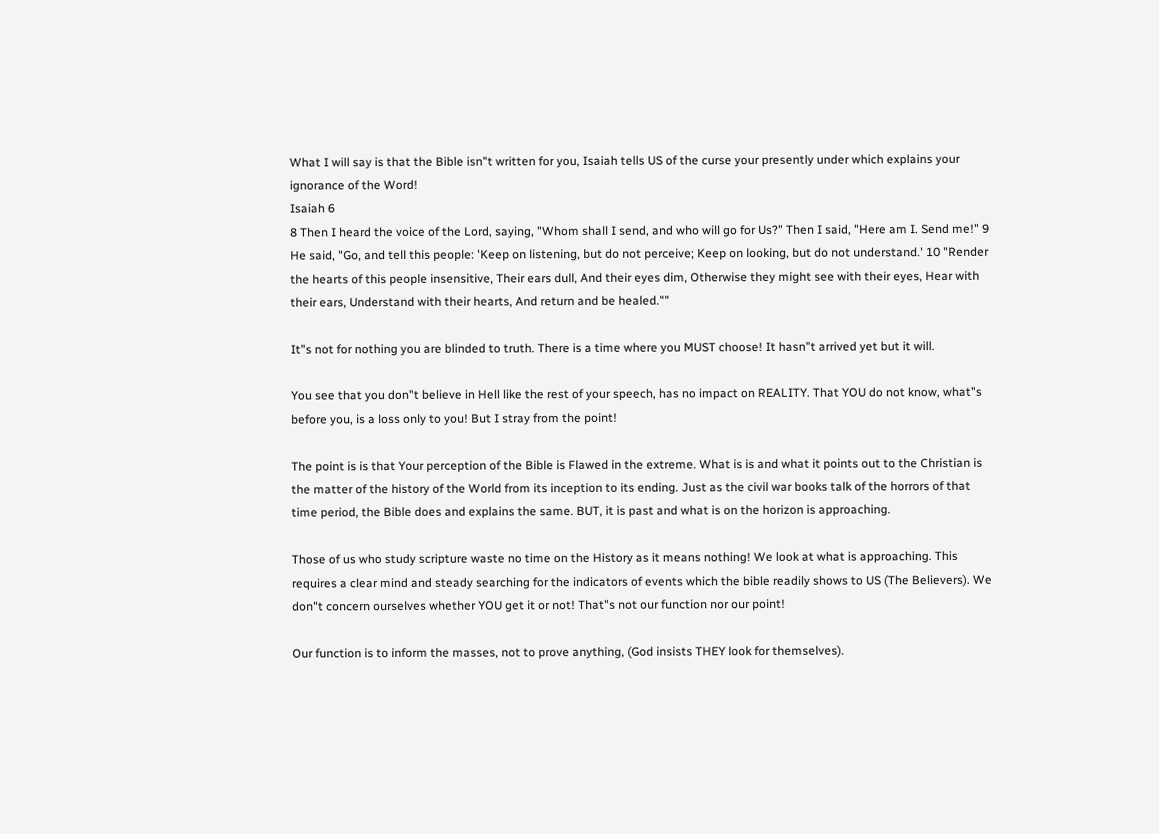What I will say is that the Bible isn"t written for you, Isaiah tells US of the curse your presently under which explains your ignorance of the Word!
Isaiah 6
8 Then I heard the voice of the Lord, saying, "Whom shall I send, and who will go for Us?" Then I said, "Here am I. Send me!" 9 He said, "Go, and tell this people: 'Keep on listening, but do not perceive; Keep on looking, but do not understand.' 10 "Render the hearts of this people insensitive, Their ears dull, And their eyes dim, Otherwise they might see with their eyes, Hear with their ears, Understand with their hearts, And return and be healed.""

It"s not for nothing you are blinded to truth. There is a time where you MUST choose! It hasn"t arrived yet but it will.

You see that you don"t believe in Hell like the rest of your speech, has no impact on REALITY. That YOU do not know, what"s before you, is a loss only to you! But I stray from the point!

The point is is that Your perception of the Bible is Flawed in the extreme. What is is and what it points out to the Christian is the matter of the history of the World from its inception to its ending. Just as the civil war books talk of the horrors of that time period, the Bible does and explains the same. BUT, it is past and what is on the horizon is approaching.

Those of us who study scripture waste no time on the History as it means nothing! We look at what is approaching. This requires a clear mind and steady searching for the indicators of events which the bible readily shows to US (The Believers). We don"t concern ourselves whether YOU get it or not! That"s not our function nor our point!

Our function is to inform the masses, not to prove anything, (God insists THEY look for themselves).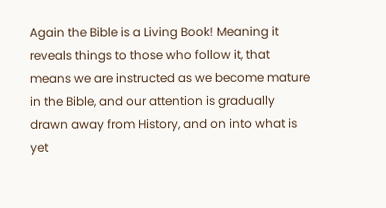Again the Bible is a Living Book! Meaning it reveals things to those who follow it, that means we are instructed as we become mature in the Bible, and our attention is gradually drawn away from History, and on into what is yet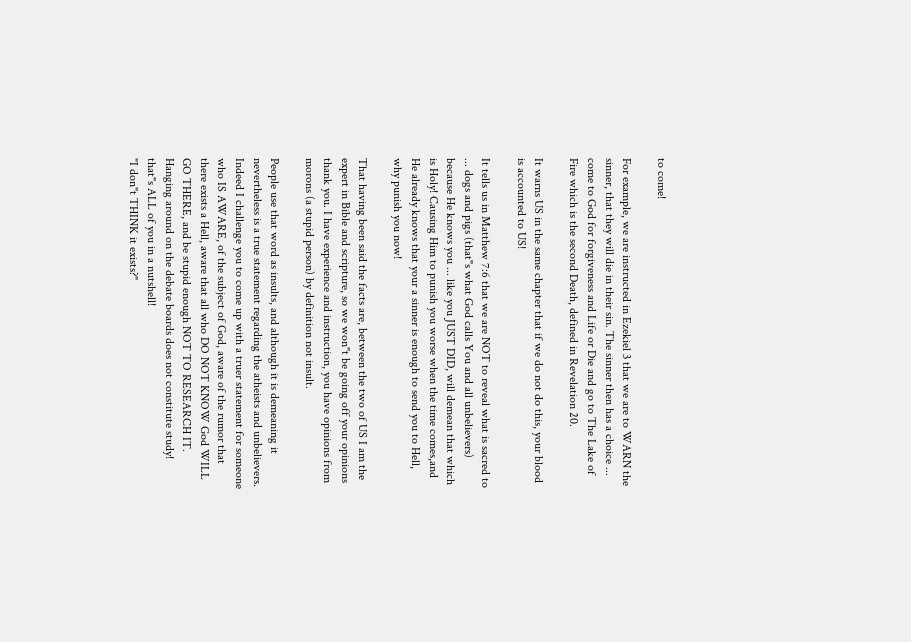to come!

For example, we are instructed in Ezekiel 3 that we are to WARN the sinner, that they will die in their sin. The sinner then has a choice ... come to God for forgiveness and Life or Die and go to The Lake of Fire which is the second Death, defined in Revelation 20.

It warns US in the same chapter that if we do not do this, your blood is accounted to US!

It tells us in Matthew 7:6 that we are NOT to reveal what is sacred to ... dogs and pigs (that"s what God calls You and all unbelievers) because He knows you ... like you JUST DID, will demean that which is Holy! Causing Him to punish you worse when the time comes,and He already knows that your a sinner is enough to send you to Hell, why punish you now!

That having been said the facts are, between the two of US I am the expert in Bible and scripture, so we won"t be going off your opinions thank you. I have experience and instruction, you have opinions from morons (a stupid person) by definition not insult.

People use that word as insults, and although it is demeaning it nevertheless is a true statement regarding the atheists and unbelievers. Indeed I challenge you to come up with a truer statement for someone who IS AWARE, of the subject of God, aware of the rumor that there exists a Hell, aware that all who DO NOT KNOW God WILL GO THERE, and be stupid enough NOT TO RESEARCH IT. Hanging around on the debate boards does not constitute study!
that"s ALL of you in a nutshell!
"I don"t THINK it exists?"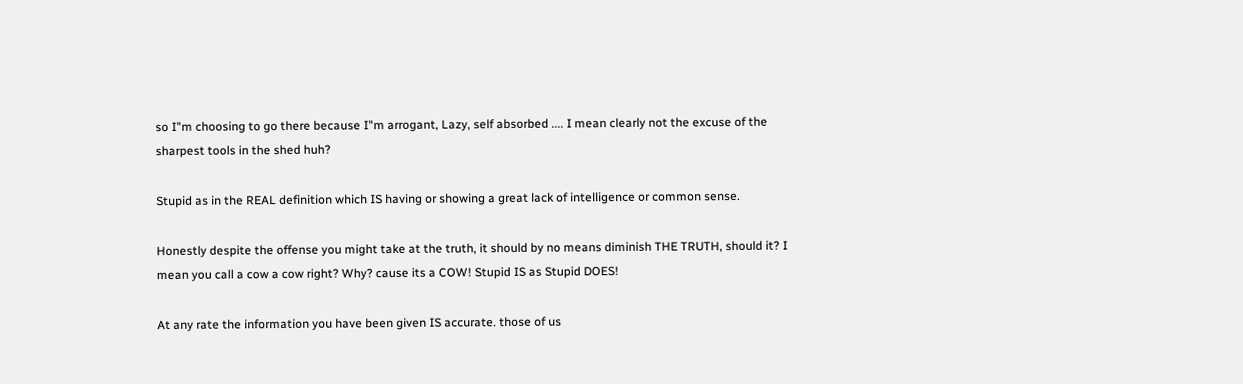so I"m choosing to go there because I"m arrogant, Lazy, self absorbed .... I mean clearly not the excuse of the sharpest tools in the shed huh?

Stupid as in the REAL definition which IS having or showing a great lack of intelligence or common sense.

Honestly despite the offense you might take at the truth, it should by no means diminish THE TRUTH, should it? I mean you call a cow a cow right? Why? cause its a COW! Stupid IS as Stupid DOES!

At any rate the information you have been given IS accurate. those of us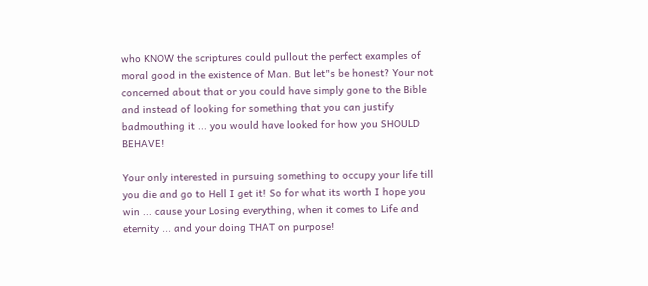who KNOW the scriptures could pullout the perfect examples of moral good in the existence of Man. But let"s be honest? Your not concerned about that or you could have simply gone to the Bible and instead of looking for something that you can justify badmouthing it ... you would have looked for how you SHOULD BEHAVE!

Your only interested in pursuing something to occupy your life till you die and go to Hell I get it! So for what its worth I hope you win ... cause your Losing everything, when it comes to Life and eternity ... and your doing THAT on purpose!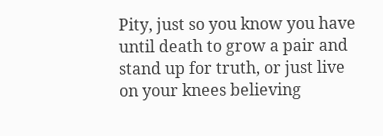Pity, just so you know you have until death to grow a pair and stand up for truth, or just live on your knees believing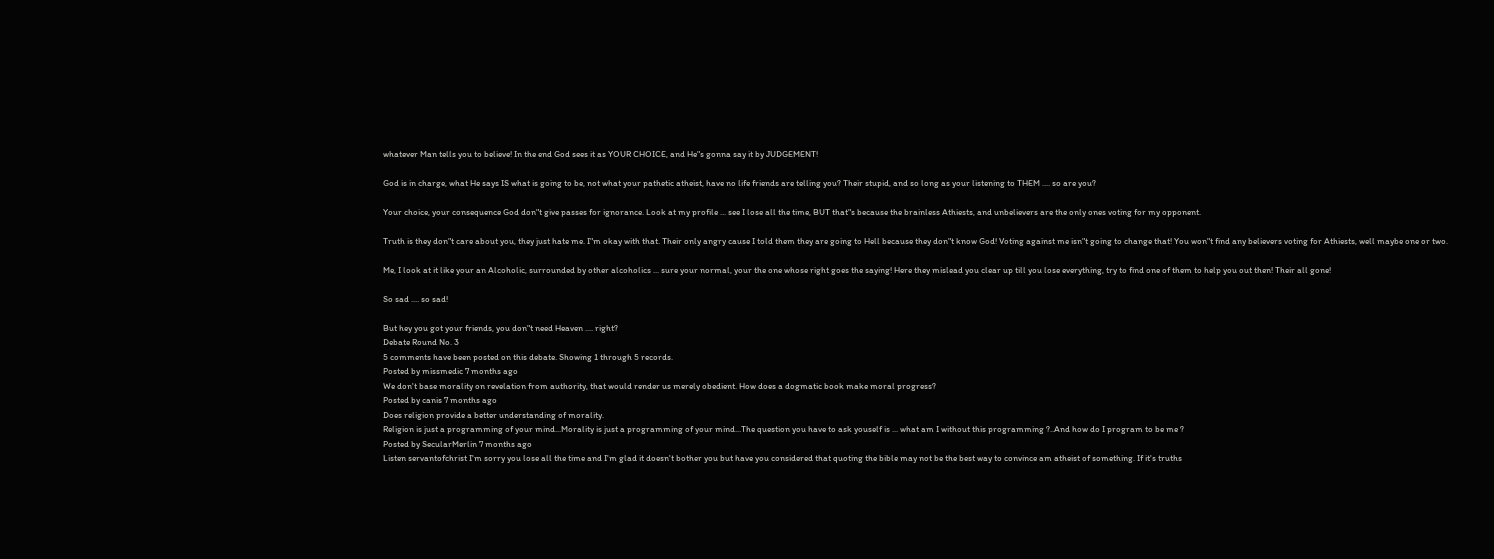whatever Man tells you to believe! In the end God sees it as YOUR CHOICE, and He"s gonna say it by JUDGEMENT!

God is in charge, what He says IS what is going to be, not what your pathetic atheist, have no life friends are telling you? Their stupid, and so long as your listening to THEM .... so are you?

Your choice, your consequence God don"t give passes for ignorance. Look at my profile ... see I lose all the time, BUT that"s because the brainless Athiests, and unbelievers are the only ones voting for my opponent.

Truth is they don"t care about you, they just hate me. I"m okay with that. Their only angry cause I told them they are going to Hell because they don"t know God! Voting against me isn"t going to change that! You won"t find any believers voting for Athiests, well maybe one or two.

Me, I look at it like your an Alcoholic, surrounded by other alcoholics ... sure your normal, your the one whose right goes the saying! Here they mislead you clear up till you lose everything, try to find one of them to help you out then! Their all gone!

So sad .... so sad!

But hey you got your friends, you don"t need Heaven .... right?
Debate Round No. 3
5 comments have been posted on this debate. Showing 1 through 5 records.
Posted by missmedic 7 months ago
We don't base morality on revelation from authority, that would render us merely obedient. How does a dogmatic book make moral progress?
Posted by canis 7 months ago
Does religion provide a better understanding of morality.
Religion is just a programming of your mind...Morality is just a programming of your mind...The question you have to ask youself is ... what am I without this programming ?..And how do I program to be me ?
Posted by SecularMerlin 7 months ago
Listen servantofchrist I'm sorry you lose all the time and I'm glad it doesn't bother you but have you considered that quoting the bible may not be the best way to convince am atheist of something. If it's truths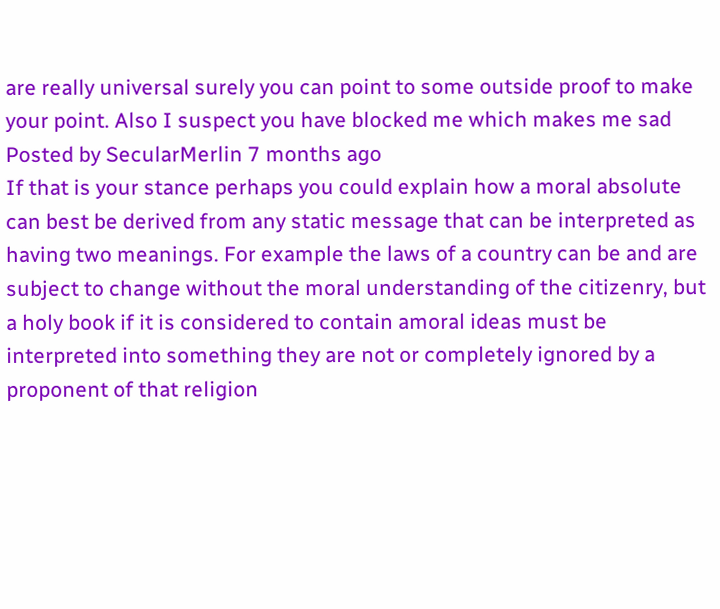are really universal surely you can point to some outside proof to make your point. Also I suspect you have blocked me which makes me sad
Posted by SecularMerlin 7 months ago
If that is your stance perhaps you could explain how a moral absolute can best be derived from any static message that can be interpreted as having two meanings. For example the laws of a country can be and are subject to change without the moral understanding of the citizenry, but a holy book if it is considered to contain amoral ideas must be interpreted into something they are not or completely ignored by a proponent of that religion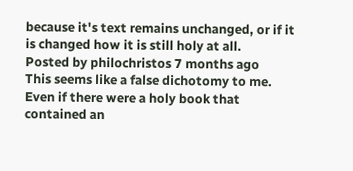because it's text remains unchanged, or if it is changed how it is still holy at all.
Posted by philochristos 7 months ago
This seems like a false dichotomy to me. Even if there were a holy book that contained an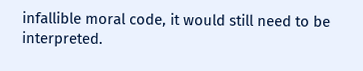infallible moral code, it would still need to be interpreted.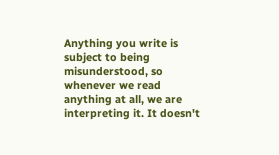Anything you write is subject to being misunderstood, so whenever we read anything at all, we are interpreting it. It doesn't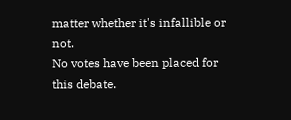matter whether it's infallible or not.
No votes have been placed for this debate.